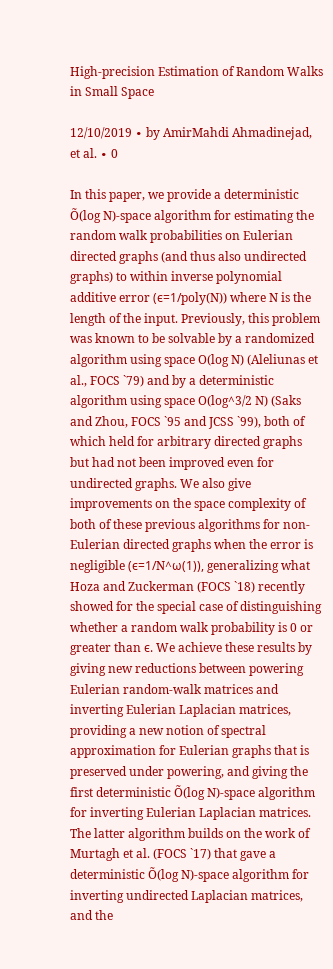High-precision Estimation of Random Walks in Small Space

12/10/2019 ∙ by AmirMahdi Ahmadinejad, et al. ∙ 0

In this paper, we provide a deterministic Õ(log N)-space algorithm for estimating the random walk probabilities on Eulerian directed graphs (and thus also undirected graphs) to within inverse polynomial additive error (ϵ=1/poly(N)) where N is the length of the input. Previously, this problem was known to be solvable by a randomized algorithm using space O(log N) (Aleliunas et al., FOCS `79) and by a deterministic algorithm using space O(log^3/2 N) (Saks and Zhou, FOCS `95 and JCSS `99), both of which held for arbitrary directed graphs but had not been improved even for undirected graphs. We also give improvements on the space complexity of both of these previous algorithms for non-Eulerian directed graphs when the error is negligible (ϵ=1/N^ω(1)), generalizing what Hoza and Zuckerman (FOCS `18) recently showed for the special case of distinguishing whether a random walk probability is 0 or greater than ϵ. We achieve these results by giving new reductions between powering Eulerian random-walk matrices and inverting Eulerian Laplacian matrices, providing a new notion of spectral approximation for Eulerian graphs that is preserved under powering, and giving the first deterministic Õ(log N)-space algorithm for inverting Eulerian Laplacian matrices. The latter algorithm builds on the work of Murtagh et al. (FOCS `17) that gave a deterministic Õ(log N)-space algorithm for inverting undirected Laplacian matrices, and the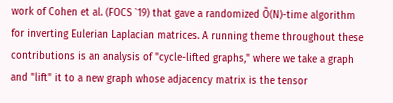work of Cohen et al. (FOCS `19) that gave a randomized Õ(N)-time algorithm for inverting Eulerian Laplacian matrices. A running theme throughout these contributions is an analysis of "cycle-lifted graphs," where we take a graph and "lift" it to a new graph whose adjacency matrix is the tensor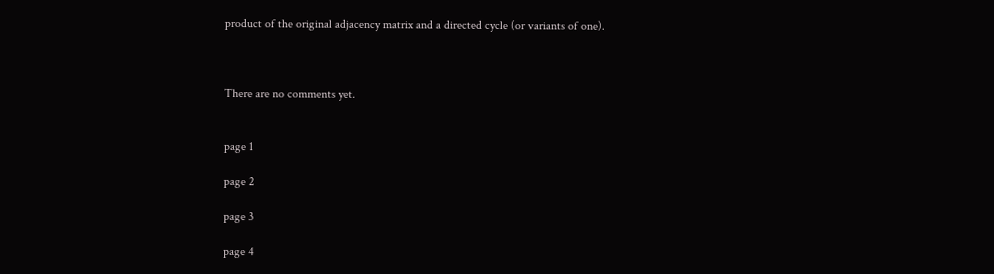product of the original adjacency matrix and a directed cycle (or variants of one).



There are no comments yet.


page 1

page 2

page 3

page 4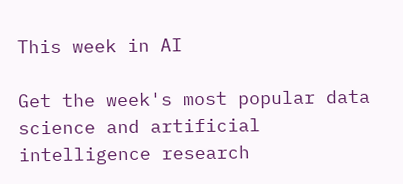This week in AI

Get the week's most popular data science and artificial intelligence research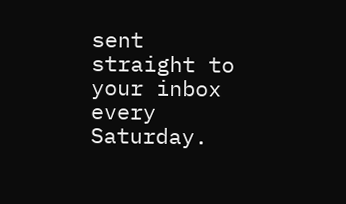sent straight to your inbox every Saturday.